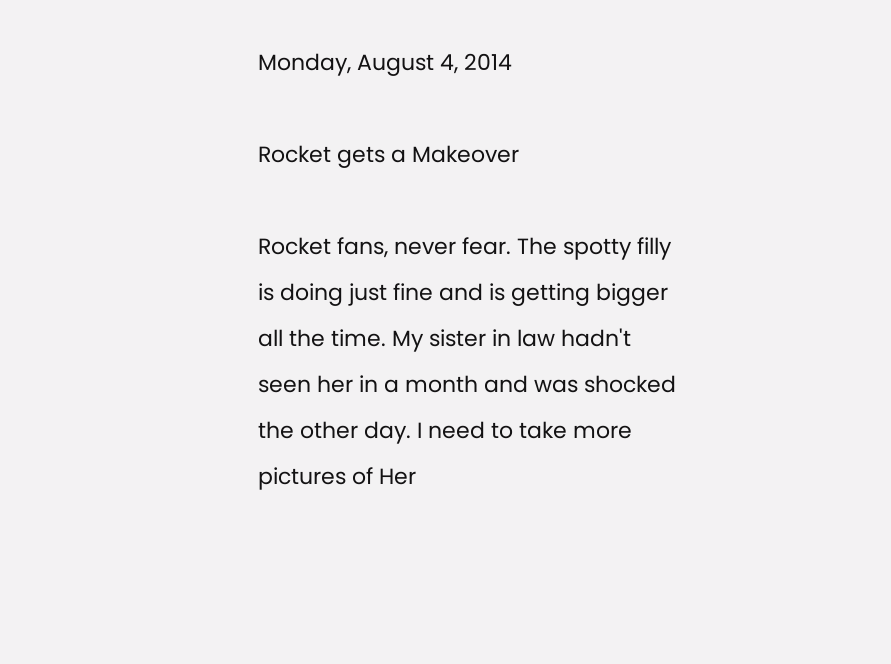Monday, August 4, 2014

Rocket gets a Makeover

Rocket fans, never fear. The spotty filly is doing just fine and is getting bigger all the time. My sister in law hadn't seen her in a month and was shocked the other day. I need to take more pictures of Her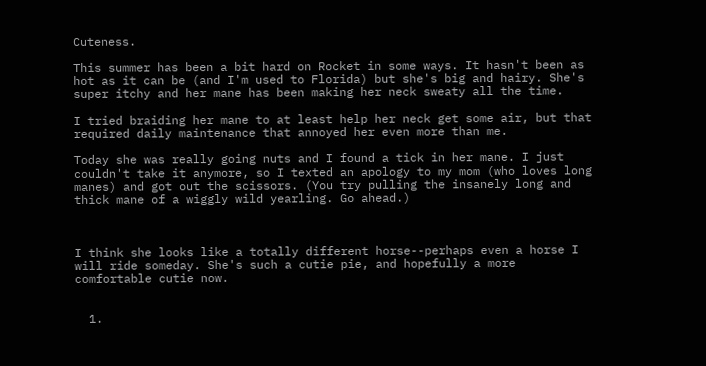Cuteness.

This summer has been a bit hard on Rocket in some ways. It hasn't been as hot as it can be (and I'm used to Florida) but she's big and hairy. She's super itchy and her mane has been making her neck sweaty all the time.

I tried braiding her mane to at least help her neck get some air, but that required daily maintenance that annoyed her even more than me.

Today she was really going nuts and I found a tick in her mane. I just couldn't take it anymore, so I texted an apology to my mom (who loves long manes) and got out the scissors. (You try pulling the insanely long and thick mane of a wiggly wild yearling. Go ahead.)



I think she looks like a totally different horse--perhaps even a horse I will ride someday. She's such a cutie pie, and hopefully a more comfortable cutie now.


  1.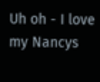Uh oh - I love my Nancys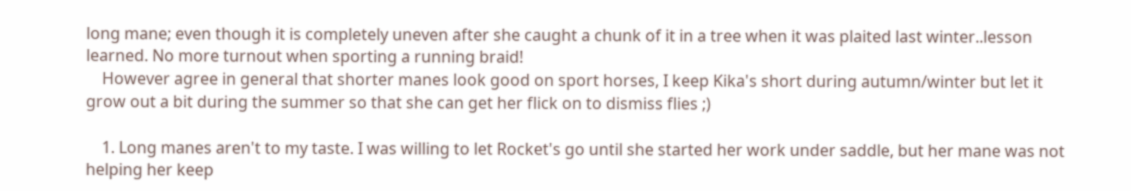long mane; even though it is completely uneven after she caught a chunk of it in a tree when it was plaited last winter..lesson learned. No more turnout when sporting a running braid!
    However agree in general that shorter manes look good on sport horses, I keep Kika's short during autumn/winter but let it grow out a bit during the summer so that she can get her flick on to dismiss flies ;)

    1. Long manes aren't to my taste. I was willing to let Rocket's go until she started her work under saddle, but her mane was not helping her keep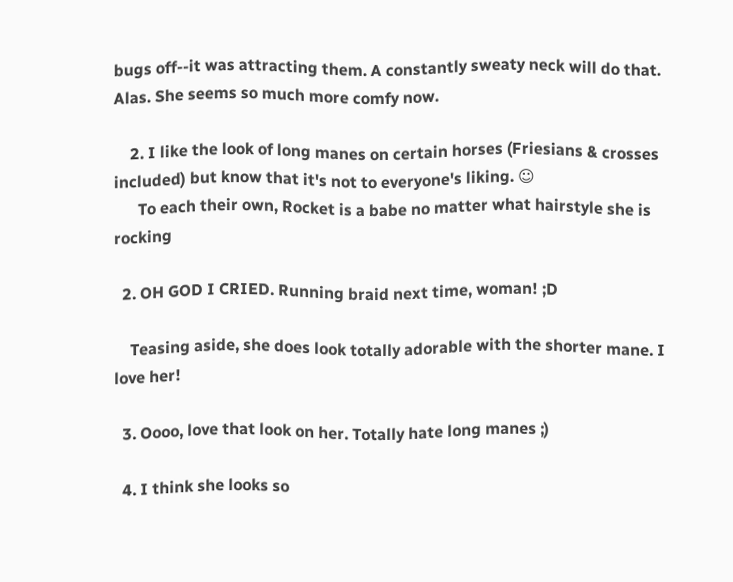bugs off--it was attracting them. A constantly sweaty neck will do that. Alas. She seems so much more comfy now.

    2. I like the look of long manes on certain horses (Friesians & crosses included) but know that it's not to everyone's liking. ☺
      To each their own, Rocket is a babe no matter what hairstyle she is rocking

  2. OH GOD I CRIED. Running braid next time, woman! ;D

    Teasing aside, she does look totally adorable with the shorter mane. I love her!

  3. Oooo, love that look on her. Totally hate long manes ;)

  4. I think she looks so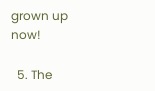grown up now!

  5. The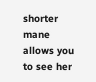shorter mane allows you to see her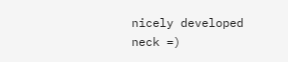nicely developed neck =)